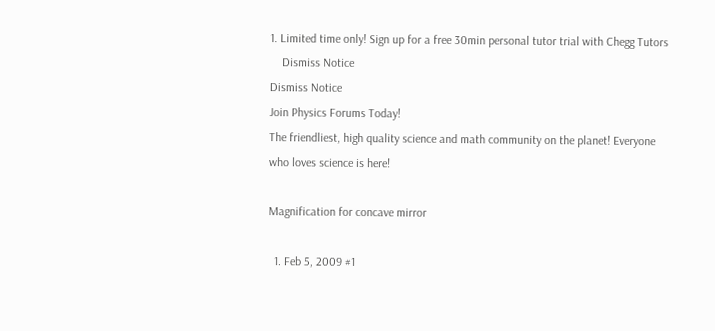1. Limited time only! Sign up for a free 30min personal tutor trial with Chegg Tutors
    Dismiss Notice
Dismiss Notice
Join Physics Forums Today!
The friendliest, high quality science and math community on the planet! Everyone who loves science is here!

Magnification for concave mirror

  1. Feb 5, 2009 #1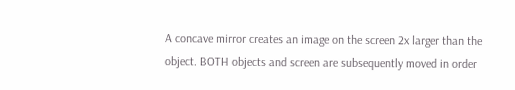A concave mirror creates an image on the screen 2x larger than the object. BOTH objects and screen are subsequently moved in order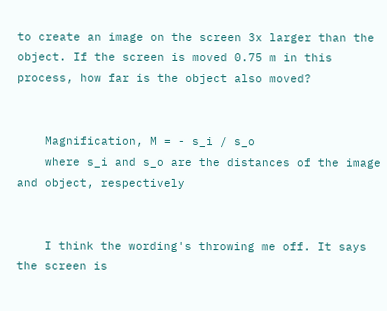to create an image on the screen 3x larger than the object. If the screen is moved 0.75 m in this process, how far is the object also moved?


    Magnification, M = - s_i / s_o
    where s_i and s_o are the distances of the image and object, respectively


    I think the wording's throwing me off. It says the screen is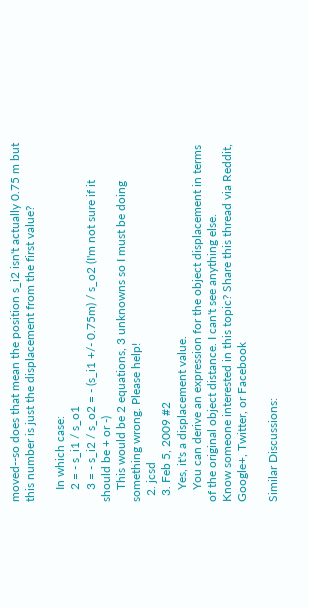moved--so does that mean the position s_i2 isn't actually 0.75 m but this number is just the displacement from the first value?

    In which case:
    2 = - s_i1 / s_o1
    3 = - s_i2 / s_o2 = - (s_i1 +/- 0.75m) / s_o2 (I'm not sure if it should be + or -)
    This would be 2 equations, 3 unknowns so I must be doing something wrong. Please help!
  2. jcsd
  3. Feb 5, 2009 #2
    Yes, it's a displacement value.
    You can derive an expression for the object displacement in terms of the original object distance. I can't see anything else.
Know someone interested in this topic? Share this thread via Reddit, Google+, Twitter, or Facebook

Similar Discussions: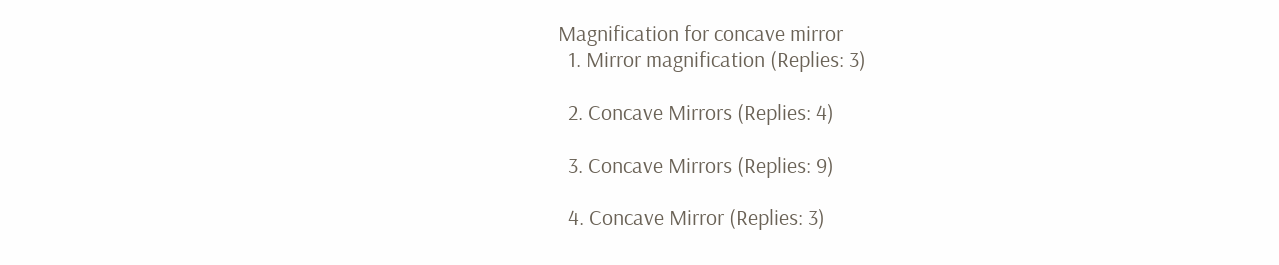Magnification for concave mirror
  1. Mirror magnification (Replies: 3)

  2. Concave Mirrors (Replies: 4)

  3. Concave Mirrors (Replies: 9)

  4. Concave Mirror (Replies: 3)